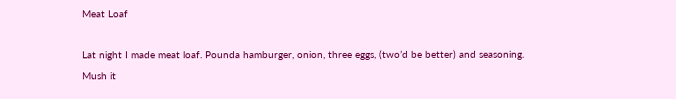Meat Loaf

Lat night I made meat loaf. Pounda hamburger, onion, three eggs, (two’d be better) and seasoning. Mush it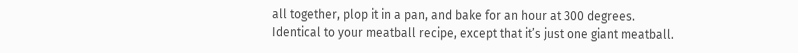all together, plop it in a pan, and bake for an hour at 300 degrees.
Identical to your meatball recipe, except that it’s just one giant meatball.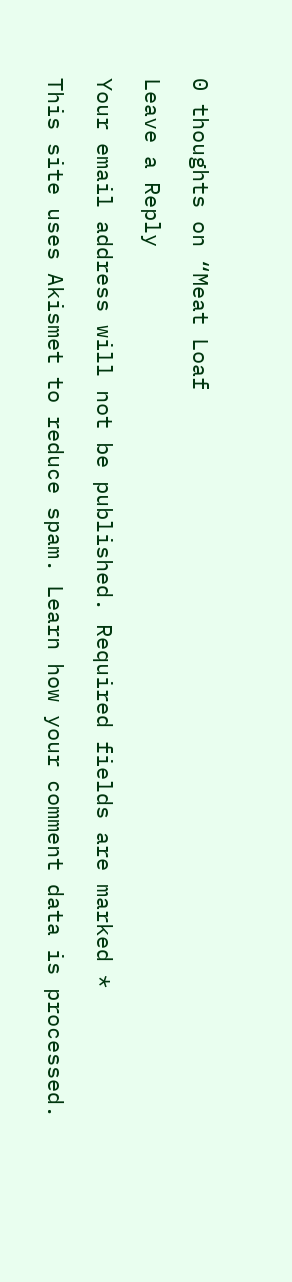0 thoughts on “Meat Loaf

Leave a Reply

Your email address will not be published. Required fields are marked *

This site uses Akismet to reduce spam. Learn how your comment data is processed.